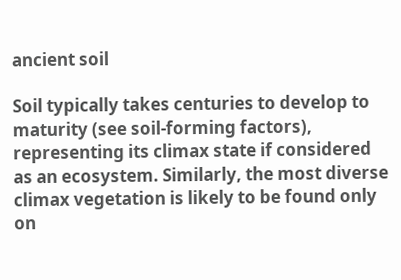ancient soil

Soil typically takes centuries to develop to maturity (see soil-forming factors), representing its climax state if considered as an ecosystem. Similarly, the most diverse climax vegetation is likely to be found only on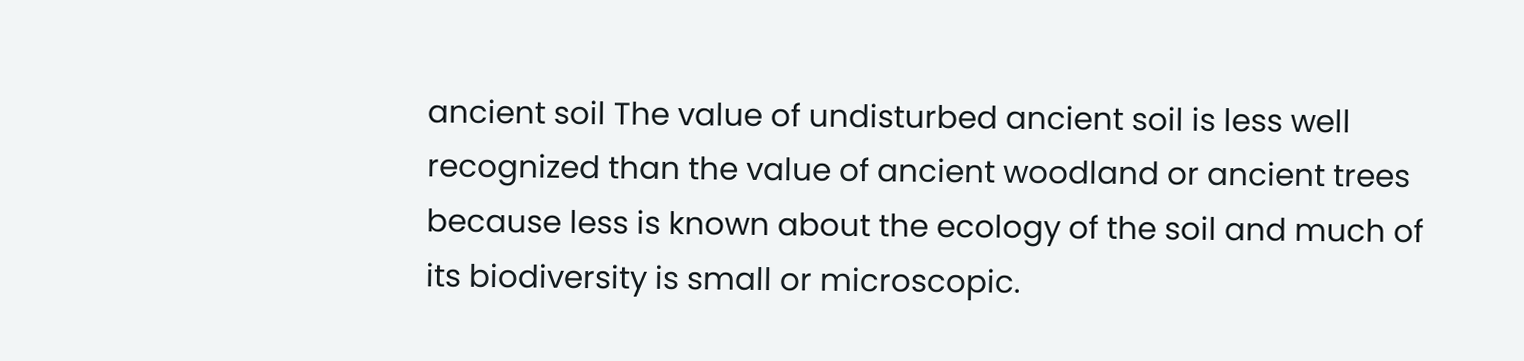ancient soil The value of undisturbed ancient soil is less well recognized than the value of ancient woodland or ancient trees because less is known about the ecology of the soil and much of its biodiversity is small or microscopic.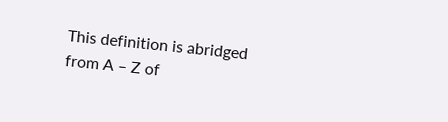This definition is abridged from A – Z of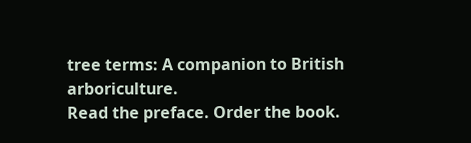tree terms: A companion to British arboriculture.
Read the preface. Order the book.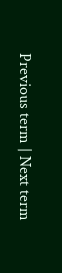Previous term | Next term